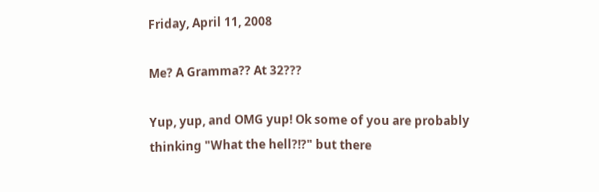Friday, April 11, 2008

Me? A Gramma?? At 32???

Yup, yup, and OMG yup! Ok some of you are probably thinking "What the hell?!?" but there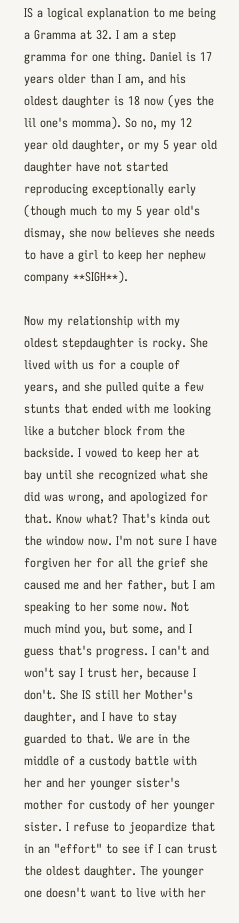IS a logical explanation to me being a Gramma at 32. I am a step gramma for one thing. Daniel is 17 years older than I am, and his oldest daughter is 18 now (yes the lil one's momma). So no, my 12 year old daughter, or my 5 year old daughter have not started reproducing exceptionally early (though much to my 5 year old's dismay, she now believes she needs to have a girl to keep her nephew company **SIGH**).

Now my relationship with my oldest stepdaughter is rocky. She lived with us for a couple of years, and she pulled quite a few stunts that ended with me looking like a butcher block from the backside. I vowed to keep her at bay until she recognized what she did was wrong, and apologized for that. Know what? That's kinda out the window now. I'm not sure I have forgiven her for all the grief she caused me and her father, but I am speaking to her some now. Not much mind you, but some, and I guess that's progress. I can't and won't say I trust her, because I don't. She IS still her Mother's daughter, and I have to stay guarded to that. We are in the middle of a custody battle with her and her younger sister's mother for custody of her younger sister. I refuse to jeopardize that in an "effort" to see if I can trust the oldest daughter. The younger one doesn't want to live with her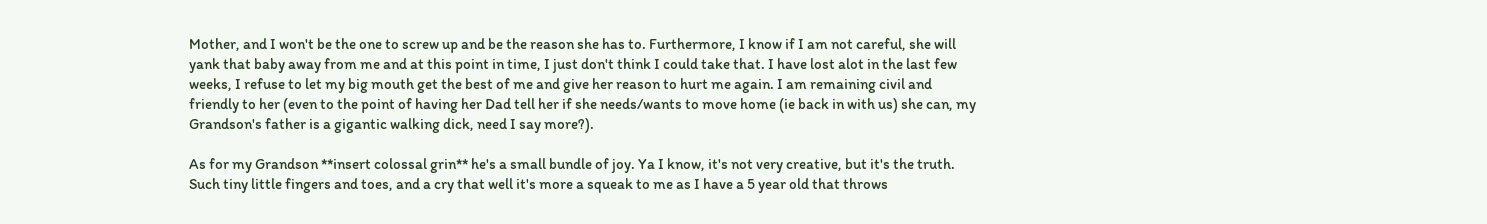Mother, and I won't be the one to screw up and be the reason she has to. Furthermore, I know if I am not careful, she will yank that baby away from me and at this point in time, I just don't think I could take that. I have lost alot in the last few weeks, I refuse to let my big mouth get the best of me and give her reason to hurt me again. I am remaining civil and friendly to her (even to the point of having her Dad tell her if she needs/wants to move home (ie back in with us) she can, my Grandson's father is a gigantic walking dick, need I say more?).

As for my Grandson **insert colossal grin** he's a small bundle of joy. Ya I know, it's not very creative, but it's the truth. Such tiny little fingers and toes, and a cry that well it's more a squeak to me as I have a 5 year old that throws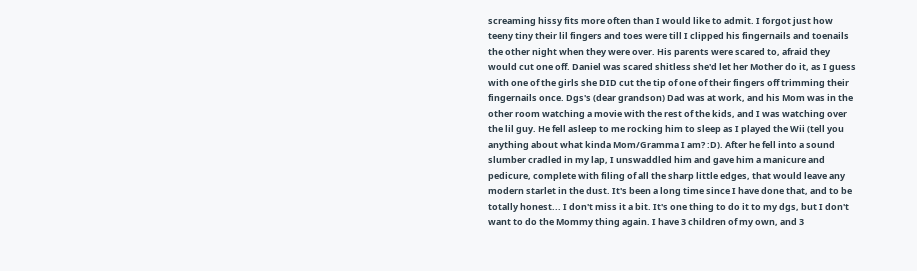screaming hissy fits more often than I would like to admit. I forgot just how teeny tiny their lil fingers and toes were till I clipped his fingernails and toenails the other night when they were over. His parents were scared to, afraid they would cut one off. Daniel was scared shitless she'd let her Mother do it, as I guess with one of the girls she DID cut the tip of one of their fingers off trimming their fingernails once. Dgs's (dear grandson) Dad was at work, and his Mom was in the other room watching a movie with the rest of the kids, and I was watching over the lil guy. He fell asleep to me rocking him to sleep as I played the Wii (tell you anything about what kinda Mom/Gramma I am? :D). After he fell into a sound slumber cradled in my lap, I unswaddled him and gave him a manicure and pedicure, complete with filing of all the sharp little edges, that would leave any modern starlet in the dust. It's been a long time since I have done that, and to be totally honest... I don't miss it a bit. It's one thing to do it to my dgs, but I don't want to do the Mommy thing again. I have 3 children of my own, and 3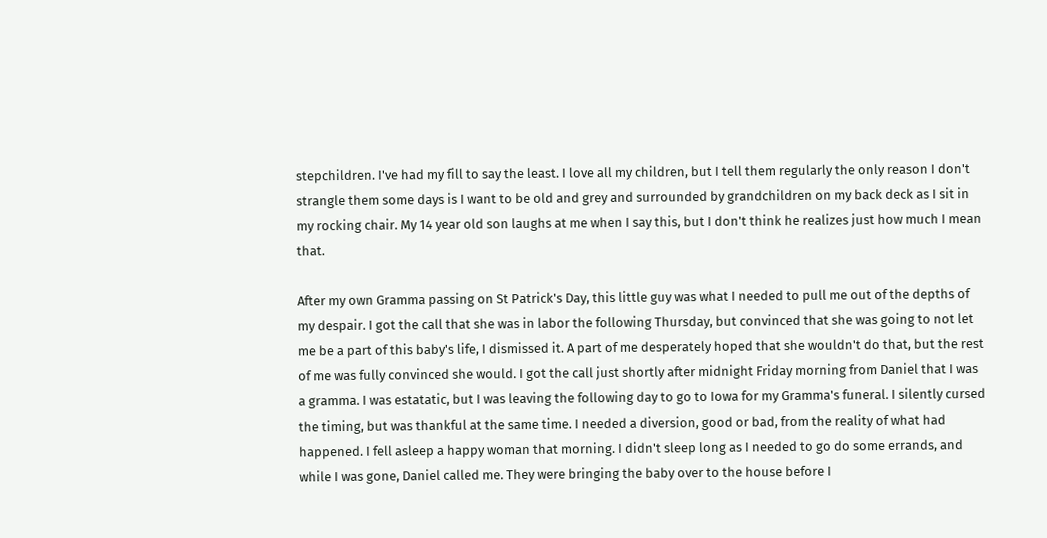stepchildren. I've had my fill to say the least. I love all my children, but I tell them regularly the only reason I don't strangle them some days is I want to be old and grey and surrounded by grandchildren on my back deck as I sit in my rocking chair. My 14 year old son laughs at me when I say this, but I don't think he realizes just how much I mean that.

After my own Gramma passing on St Patrick's Day, this little guy was what I needed to pull me out of the depths of my despair. I got the call that she was in labor the following Thursday, but convinced that she was going to not let me be a part of this baby's life, I dismissed it. A part of me desperately hoped that she wouldn't do that, but the rest of me was fully convinced she would. I got the call just shortly after midnight Friday morning from Daniel that I was a gramma. I was estatatic, but I was leaving the following day to go to Iowa for my Gramma's funeral. I silently cursed the timing, but was thankful at the same time. I needed a diversion, good or bad, from the reality of what had happened. I fell asleep a happy woman that morning. I didn't sleep long as I needed to go do some errands, and while I was gone, Daniel called me. They were bringing the baby over to the house before I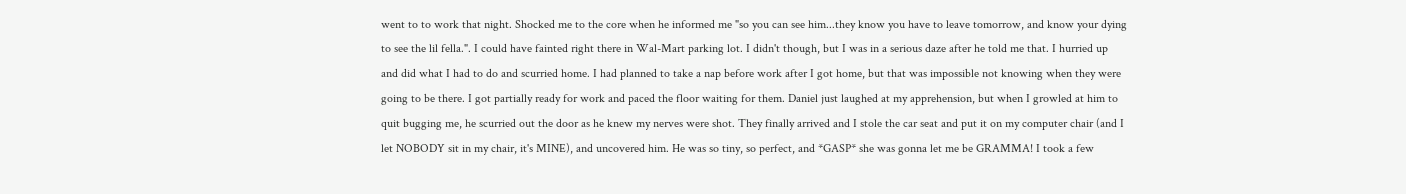went to to work that night. Shocked me to the core when he informed me "so you can see him...they know you have to leave tomorrow, and know your dying to see the lil fella.". I could have fainted right there in Wal-Mart parking lot. I didn't though, but I was in a serious daze after he told me that. I hurried up and did what I had to do and scurried home. I had planned to take a nap before work after I got home, but that was impossible not knowing when they were going to be there. I got partially ready for work and paced the floor waiting for them. Daniel just laughed at my apprehension, but when I growled at him to quit bugging me, he scurried out the door as he knew my nerves were shot. They finally arrived and I stole the car seat and put it on my computer chair (and I let NOBODY sit in my chair, it's MINE), and uncovered him. He was so tiny, so perfect, and *GASP* she was gonna let me be GRAMMA! I took a few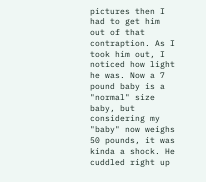pictures then I had to get him out of that contraption. As I took him out, I noticed how light he was. Now a 7 pound baby is a "normal" size baby, but considering my "baby" now weighs 50 pounds, it was kinda a shock. He cuddled right up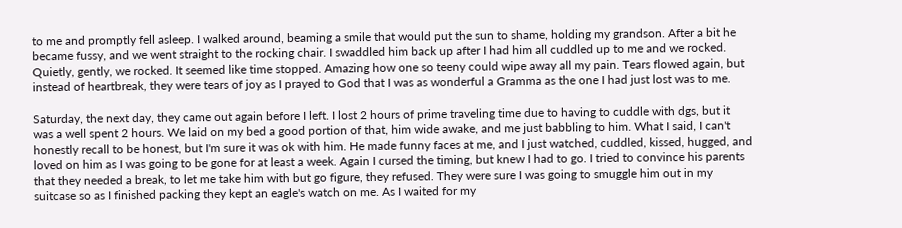to me and promptly fell asleep. I walked around, beaming a smile that would put the sun to shame, holding my grandson. After a bit he became fussy, and we went straight to the rocking chair. I swaddled him back up after I had him all cuddled up to me and we rocked. Quietly, gently, we rocked. It seemed like time stopped. Amazing how one so teeny could wipe away all my pain. Tears flowed again, but instead of heartbreak, they were tears of joy as I prayed to God that I was as wonderful a Gramma as the one I had just lost was to me.

Saturday, the next day, they came out again before I left. I lost 2 hours of prime traveling time due to having to cuddle with dgs, but it was a well spent 2 hours. We laid on my bed a good portion of that, him wide awake, and me just babbling to him. What I said, I can't honestly recall to be honest, but I'm sure it was ok with him. He made funny faces at me, and I just watched, cuddled, kissed, hugged, and loved on him as I was going to be gone for at least a week. Again I cursed the timing, but knew I had to go. I tried to convince his parents that they needed a break, to let me take him with but go figure, they refused. They were sure I was going to smuggle him out in my suitcase so as I finished packing they kept an eagle's watch on me. As I waited for my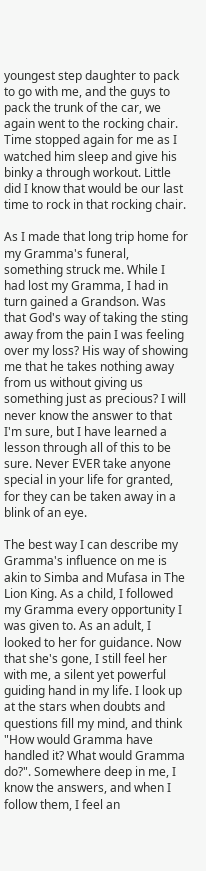youngest step daughter to pack to go with me, and the guys to pack the trunk of the car, we again went to the rocking chair. Time stopped again for me as I watched him sleep and give his binky a through workout. Little did I know that would be our last time to rock in that rocking chair.

As I made that long trip home for my Gramma's funeral, something struck me. While I had lost my Gramma, I had in turn gained a Grandson. Was that God's way of taking the sting away from the pain I was feeling over my loss? His way of showing me that he takes nothing away from us without giving us something just as precious? I will never know the answer to that I'm sure, but I have learned a lesson through all of this to be sure. Never EVER take anyone special in your life for granted, for they can be taken away in a blink of an eye.

The best way I can describe my Gramma's influence on me is akin to Simba and Mufasa in The Lion King. As a child, I followed my Gramma every opportunity I was given to. As an adult, I looked to her for guidance. Now that she's gone, I still feel her with me, a silent yet powerful guiding hand in my life. I look up at the stars when doubts and questions fill my mind, and think "How would Gramma have handled it? What would Gramma do?". Somewhere deep in me, I know the answers, and when I follow them, I feel an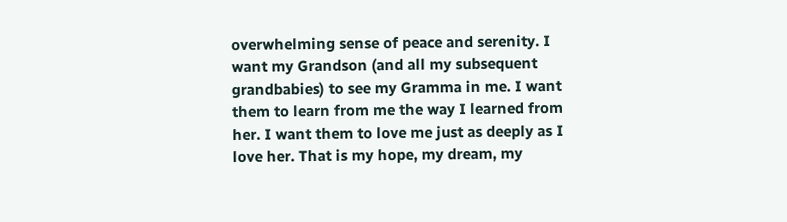overwhelming sense of peace and serenity. I want my Grandson (and all my subsequent grandbabies) to see my Gramma in me. I want them to learn from me the way I learned from her. I want them to love me just as deeply as I love her. That is my hope, my dream, my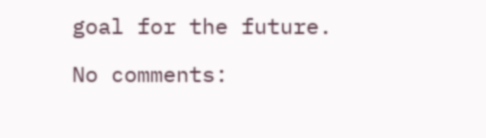goal for the future.

No comments: